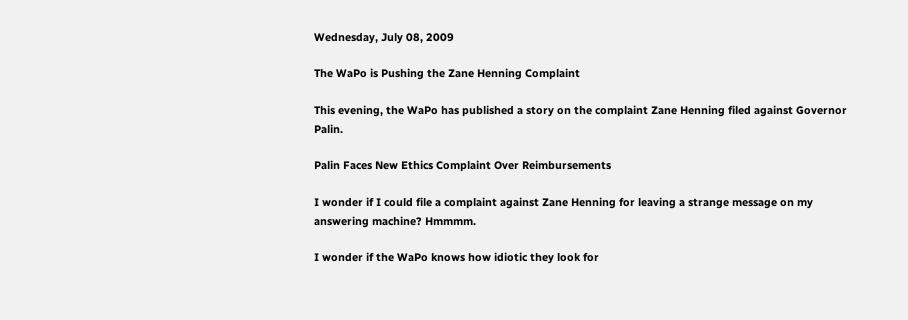Wednesday, July 08, 2009

The WaPo is Pushing the Zane Henning Complaint

This evening, the WaPo has published a story on the complaint Zane Henning filed against Governor Palin.

Palin Faces New Ethics Complaint Over Reimbursements

I wonder if I could file a complaint against Zane Henning for leaving a strange message on my answering machine? Hmmmm.

I wonder if the WaPo knows how idiotic they look for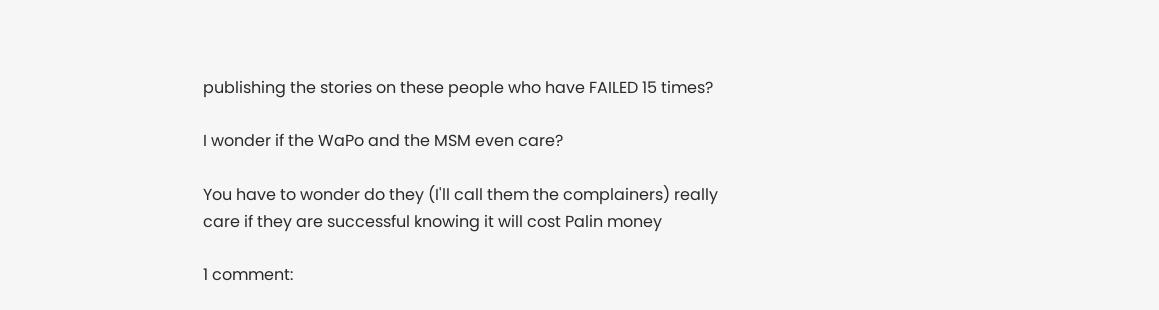publishing the stories on these people who have FAILED 15 times?

I wonder if the WaPo and the MSM even care?

You have to wonder do they (I'll call them the complainers) really care if they are successful knowing it will cost Palin money

1 comment: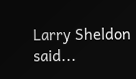Larry Sheldon said...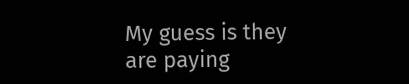My guess is they are paying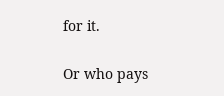for it.

Or who pays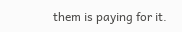them is paying for it.